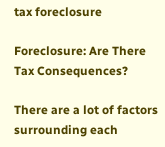tax foreclosure

Foreclosure: Are There Tax Consequences?

There are a lot of factors surrounding each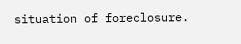situation of foreclosure.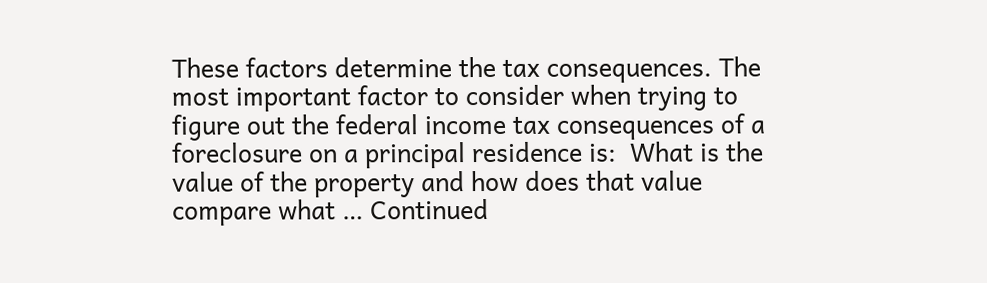These factors determine the tax consequences. The most important factor to consider when trying to figure out the federal income tax consequences of a foreclosure on a principal residence is:  What is the value of the property and how does that value compare what … Continued